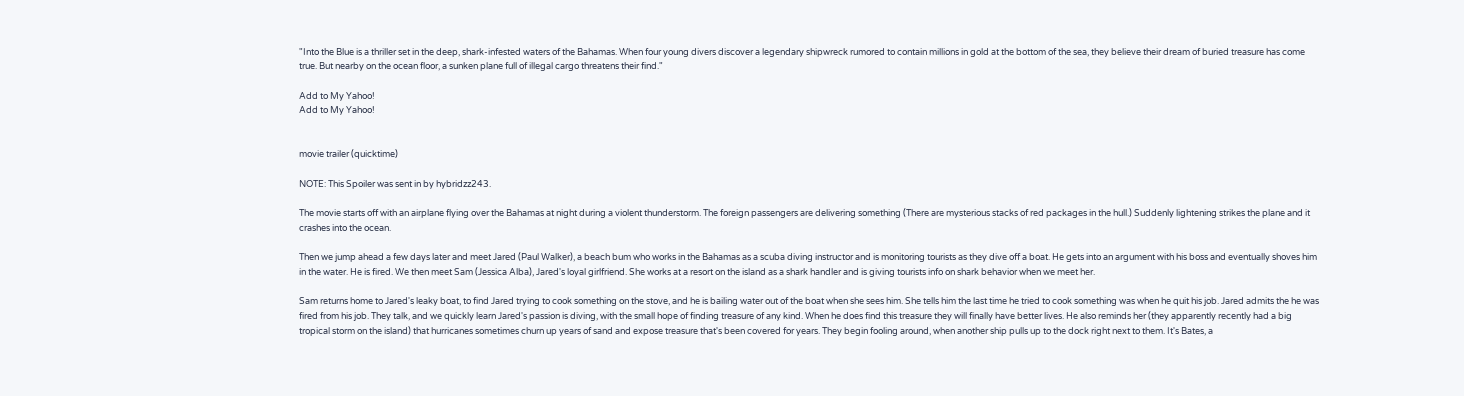"Into the Blue is a thriller set in the deep, shark-infested waters of the Bahamas. When four young divers discover a legendary shipwreck rumored to contain millions in gold at the bottom of the sea, they believe their dream of buried treasure has come true. But nearby on the ocean floor, a sunken plane full of illegal cargo threatens their find."

Add to My Yahoo!
Add to My Yahoo!


movie trailer (quicktime)

NOTE: This Spoiler was sent in by hybridzz243.

The movie starts off with an airplane flying over the Bahamas at night during a violent thunderstorm. The foreign passengers are delivering something (There are mysterious stacks of red packages in the hull.) Suddenly lightening strikes the plane and it crashes into the ocean.

Then we jump ahead a few days later and meet Jared (Paul Walker), a beach bum who works in the Bahamas as a scuba diving instructor and is monitoring tourists as they dive off a boat. He gets into an argument with his boss and eventually shoves him in the water. He is fired. We then meet Sam (Jessica Alba), Jared's loyal girlfriend. She works at a resort on the island as a shark handler and is giving tourists info on shark behavior when we meet her.

Sam returns home to Jared's leaky boat, to find Jared trying to cook something on the stove, and he is bailing water out of the boat when she sees him. She tells him the last time he tried to cook something was when he quit his job. Jared admits the he was fired from his job. They talk, and we quickly learn Jared's passion is diving, with the small hope of finding treasure of any kind. When he does find this treasure they will finally have better lives. He also reminds her (they apparently recently had a big tropical storm on the island) that hurricanes sometimes churn up years of sand and expose treasure that's been covered for years. They begin fooling around, when another ship pulls up to the dock right next to them. It's Bates, a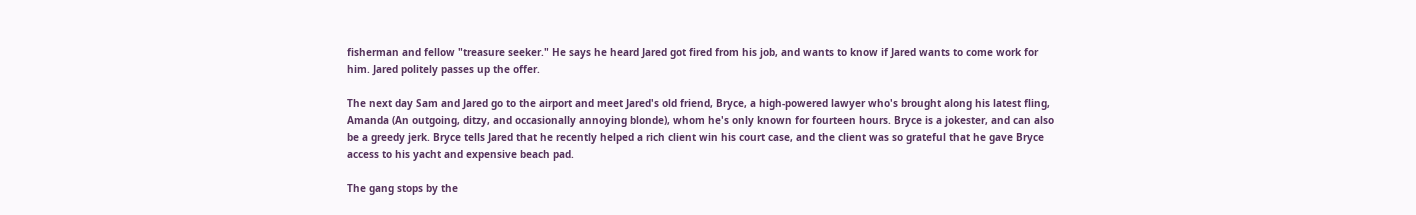fisherman and fellow "treasure seeker." He says he heard Jared got fired from his job, and wants to know if Jared wants to come work for him. Jared politely passes up the offer.

The next day Sam and Jared go to the airport and meet Jared's old friend, Bryce, a high-powered lawyer who's brought along his latest fling, Amanda (An outgoing, ditzy, and occasionally annoying blonde), whom he's only known for fourteen hours. Bryce is a jokester, and can also be a greedy jerk. Bryce tells Jared that he recently helped a rich client win his court case, and the client was so grateful that he gave Bryce access to his yacht and expensive beach pad.

The gang stops by the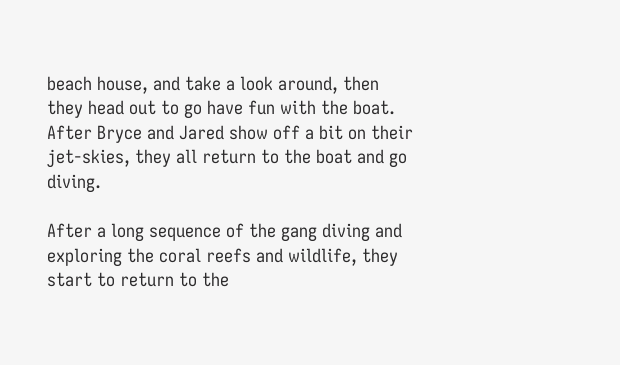beach house, and take a look around, then they head out to go have fun with the boat. After Bryce and Jared show off a bit on their jet-skies, they all return to the boat and go diving.

After a long sequence of the gang diving and exploring the coral reefs and wildlife, they start to return to the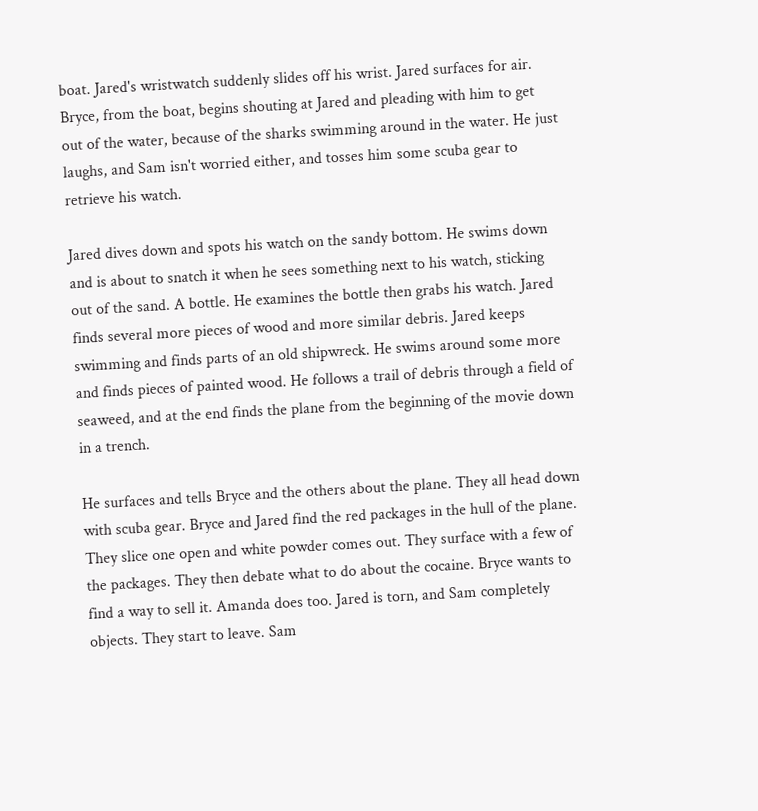boat. Jared's wristwatch suddenly slides off his wrist. Jared surfaces for air. Bryce, from the boat, begins shouting at Jared and pleading with him to get out of the water, because of the sharks swimming around in the water. He just laughs, and Sam isn't worried either, and tosses him some scuba gear to retrieve his watch.

Jared dives down and spots his watch on the sandy bottom. He swims down and is about to snatch it when he sees something next to his watch, sticking out of the sand. A bottle. He examines the bottle then grabs his watch. Jared finds several more pieces of wood and more similar debris. Jared keeps swimming and finds parts of an old shipwreck. He swims around some more and finds pieces of painted wood. He follows a trail of debris through a field of seaweed, and at the end finds the plane from the beginning of the movie down in a trench.

He surfaces and tells Bryce and the others about the plane. They all head down with scuba gear. Bryce and Jared find the red packages in the hull of the plane. They slice one open and white powder comes out. They surface with a few of the packages. They then debate what to do about the cocaine. Bryce wants to find a way to sell it. Amanda does too. Jared is torn, and Sam completely objects. They start to leave. Sam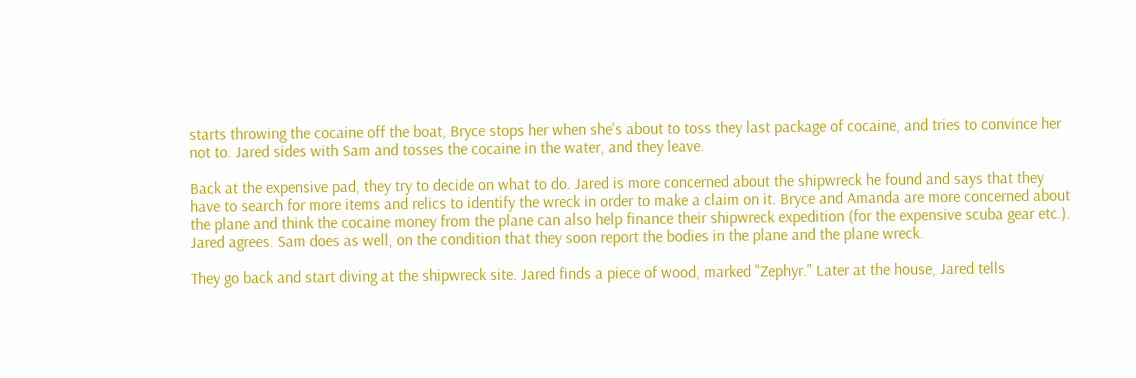starts throwing the cocaine off the boat, Bryce stops her when she's about to toss they last package of cocaine, and tries to convince her not to. Jared sides with Sam and tosses the cocaine in the water, and they leave.

Back at the expensive pad, they try to decide on what to do. Jared is more concerned about the shipwreck he found and says that they have to search for more items and relics to identify the wreck in order to make a claim on it. Bryce and Amanda are more concerned about the plane and think the cocaine money from the plane can also help finance their shipwreck expedition (for the expensive scuba gear etc.). Jared agrees. Sam does as well, on the condition that they soon report the bodies in the plane and the plane wreck.

They go back and start diving at the shipwreck site. Jared finds a piece of wood, marked "Zephyr." Later at the house, Jared tells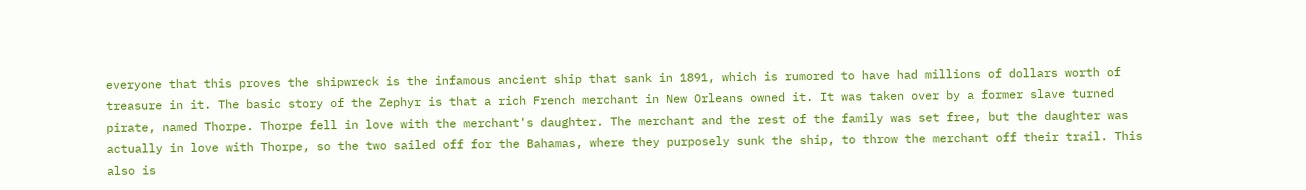everyone that this proves the shipwreck is the infamous ancient ship that sank in 1891, which is rumored to have had millions of dollars worth of treasure in it. The basic story of the Zephyr is that a rich French merchant in New Orleans owned it. It was taken over by a former slave turned pirate, named Thorpe. Thorpe fell in love with the merchant's daughter. The merchant and the rest of the family was set free, but the daughter was actually in love with Thorpe, so the two sailed off for the Bahamas, where they purposely sunk the ship, to throw the merchant off their trail. This also is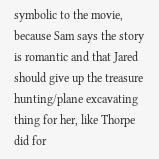symbolic to the movie, because Sam says the story is romantic and that Jared should give up the treasure hunting/plane excavating thing for her, like Thorpe did for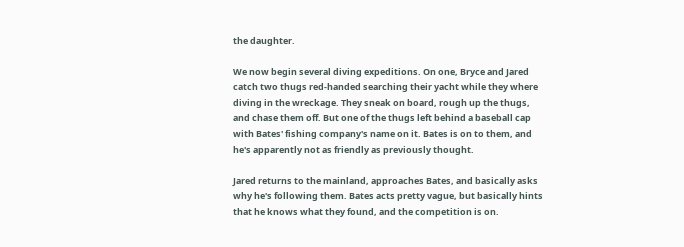the daughter.

We now begin several diving expeditions. On one, Bryce and Jared catch two thugs red-handed searching their yacht while they where diving in the wreckage. They sneak on board, rough up the thugs, and chase them off. But one of the thugs left behind a baseball cap with Bates' fishing company's name on it. Bates is on to them, and he's apparently not as friendly as previously thought.

Jared returns to the mainland, approaches Bates, and basically asks why he's following them. Bates acts pretty vague, but basically hints that he knows what they found, and the competition is on.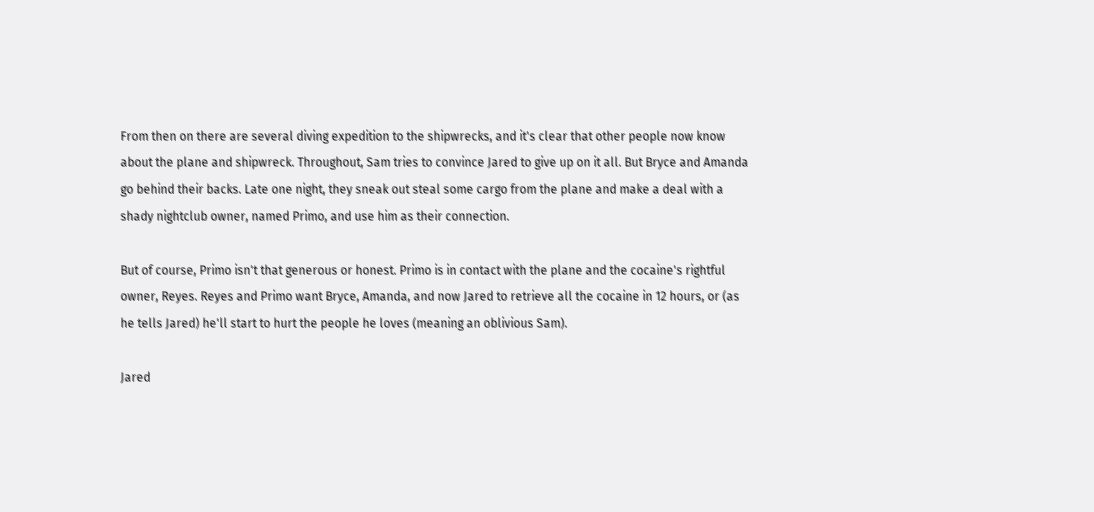From then on there are several diving expedition to the shipwrecks, and it's clear that other people now know about the plane and shipwreck. Throughout, Sam tries to convince Jared to give up on it all. But Bryce and Amanda go behind their backs. Late one night, they sneak out steal some cargo from the plane and make a deal with a shady nightclub owner, named Primo, and use him as their connection.

But of course, Primo isn't that generous or honest. Primo is in contact with the plane and the cocaine's rightful owner, Reyes. Reyes and Primo want Bryce, Amanda, and now Jared to retrieve all the cocaine in 12 hours, or (as he tells Jared) he'll start to hurt the people he loves (meaning an oblivious Sam).

Jared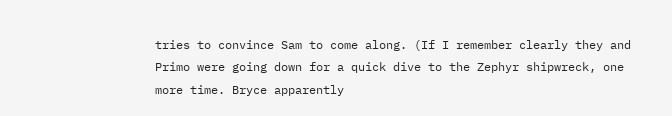tries to convince Sam to come along. (If I remember clearly they and Primo were going down for a quick dive to the Zephyr shipwreck, one more time. Bryce apparently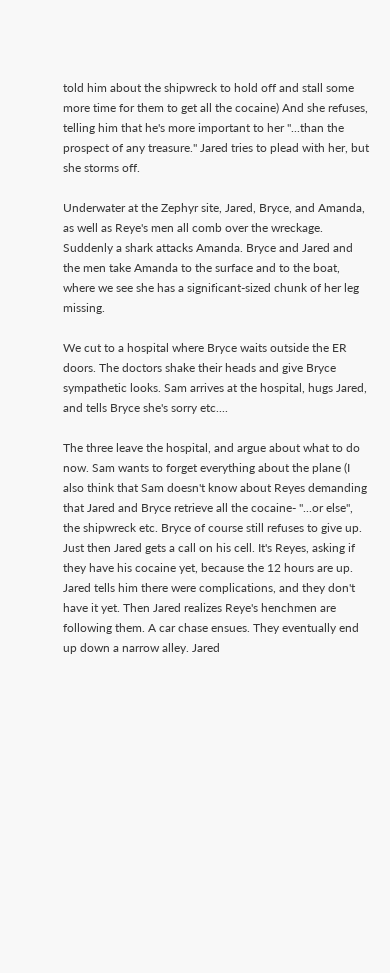told him about the shipwreck to hold off and stall some more time for them to get all the cocaine) And she refuses, telling him that he's more important to her "...than the prospect of any treasure." Jared tries to plead with her, but she storms off.

Underwater at the Zephyr site, Jared, Bryce, and Amanda, as well as Reye's men all comb over the wreckage. Suddenly a shark attacks Amanda. Bryce and Jared and the men take Amanda to the surface and to the boat, where we see she has a significant-sized chunk of her leg missing.

We cut to a hospital where Bryce waits outside the ER doors. The doctors shake their heads and give Bryce sympathetic looks. Sam arrives at the hospital, hugs Jared, and tells Bryce she's sorry etc....

The three leave the hospital, and argue about what to do now. Sam wants to forget everything about the plane (I also think that Sam doesn't know about Reyes demanding that Jared and Bryce retrieve all the cocaine- "...or else", the shipwreck etc. Bryce of course still refuses to give up. Just then Jared gets a call on his cell. It's Reyes, asking if they have his cocaine yet, because the 12 hours are up. Jared tells him there were complications, and they don't have it yet. Then Jared realizes Reye's henchmen are following them. A car chase ensues. They eventually end up down a narrow alley. Jared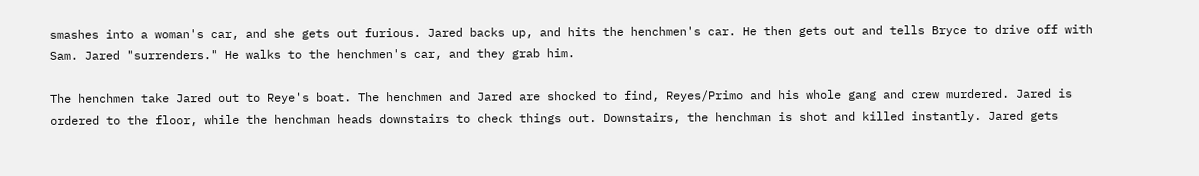smashes into a woman's car, and she gets out furious. Jared backs up, and hits the henchmen's car. He then gets out and tells Bryce to drive off with Sam. Jared "surrenders." He walks to the henchmen's car, and they grab him.

The henchmen take Jared out to Reye's boat. The henchmen and Jared are shocked to find, Reyes/Primo and his whole gang and crew murdered. Jared is ordered to the floor, while the henchman heads downstairs to check things out. Downstairs, the henchman is shot and killed instantly. Jared gets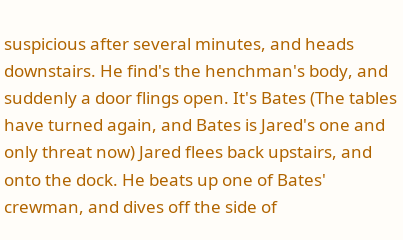suspicious after several minutes, and heads downstairs. He find's the henchman's body, and suddenly a door flings open. It's Bates (The tables have turned again, and Bates is Jared's one and only threat now) Jared flees back upstairs, and onto the dock. He beats up one of Bates' crewman, and dives off the side of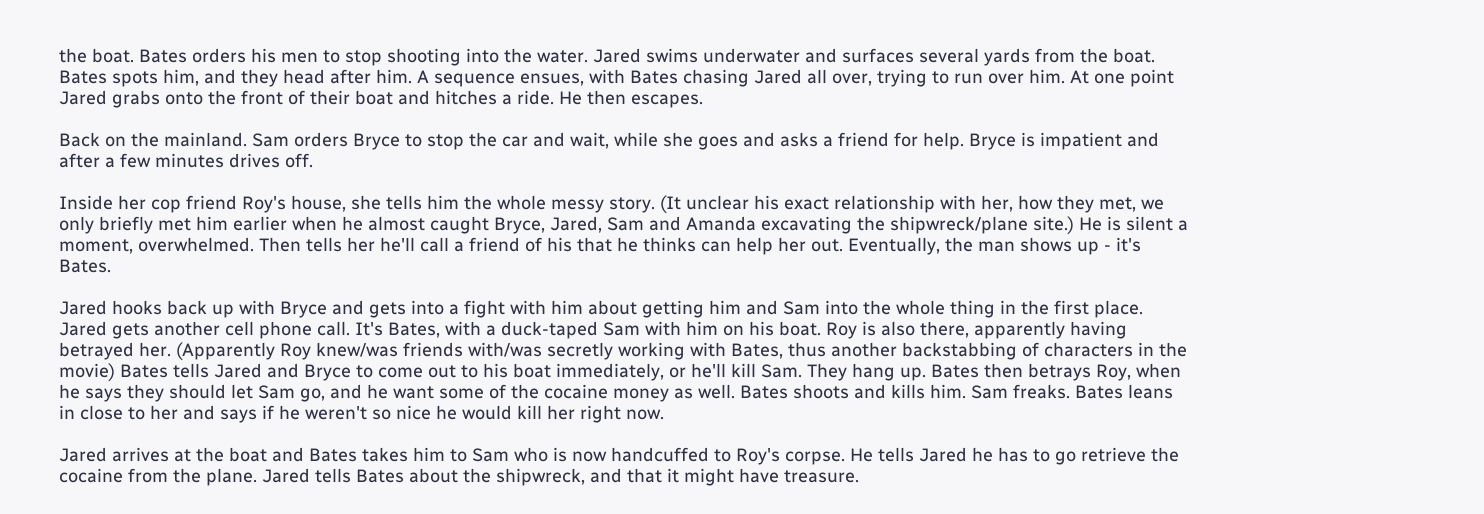the boat. Bates orders his men to stop shooting into the water. Jared swims underwater and surfaces several yards from the boat. Bates spots him, and they head after him. A sequence ensues, with Bates chasing Jared all over, trying to run over him. At one point Jared grabs onto the front of their boat and hitches a ride. He then escapes.

Back on the mainland. Sam orders Bryce to stop the car and wait, while she goes and asks a friend for help. Bryce is impatient and after a few minutes drives off.

Inside her cop friend Roy's house, she tells him the whole messy story. (It unclear his exact relationship with her, how they met, we only briefly met him earlier when he almost caught Bryce, Jared, Sam and Amanda excavating the shipwreck/plane site.) He is silent a moment, overwhelmed. Then tells her he'll call a friend of his that he thinks can help her out. Eventually, the man shows up - it's Bates.

Jared hooks back up with Bryce and gets into a fight with him about getting him and Sam into the whole thing in the first place. Jared gets another cell phone call. It's Bates, with a duck-taped Sam with him on his boat. Roy is also there, apparently having betrayed her. (Apparently Roy knew/was friends with/was secretly working with Bates, thus another backstabbing of characters in the movie) Bates tells Jared and Bryce to come out to his boat immediately, or he'll kill Sam. They hang up. Bates then betrays Roy, when he says they should let Sam go, and he want some of the cocaine money as well. Bates shoots and kills him. Sam freaks. Bates leans in close to her and says if he weren't so nice he would kill her right now.

Jared arrives at the boat and Bates takes him to Sam who is now handcuffed to Roy's corpse. He tells Jared he has to go retrieve the cocaine from the plane. Jared tells Bates about the shipwreck, and that it might have treasure.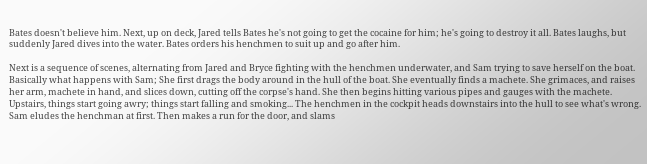Bates doesn't believe him. Next, up on deck, Jared tells Bates he's not going to get the cocaine for him; he's going to destroy it all. Bates laughs, but suddenly Jared dives into the water. Bates orders his henchmen to suit up and go after him.

Next is a sequence of scenes, alternating from Jared and Bryce fighting with the henchmen underwater, and Sam trying to save herself on the boat. Basically what happens with Sam; She first drags the body around in the hull of the boat. She eventually finds a machete. She grimaces, and raises her arm, machete in hand, and slices down, cutting off the corpse's hand. She then begins hitting various pipes and gauges with the machete. Upstairs, things start going awry; things start falling and smoking... The henchmen in the cockpit heads downstairs into the hull to see what's wrong. Sam eludes the henchman at first. Then makes a run for the door, and slams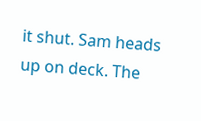it shut. Sam heads up on deck. The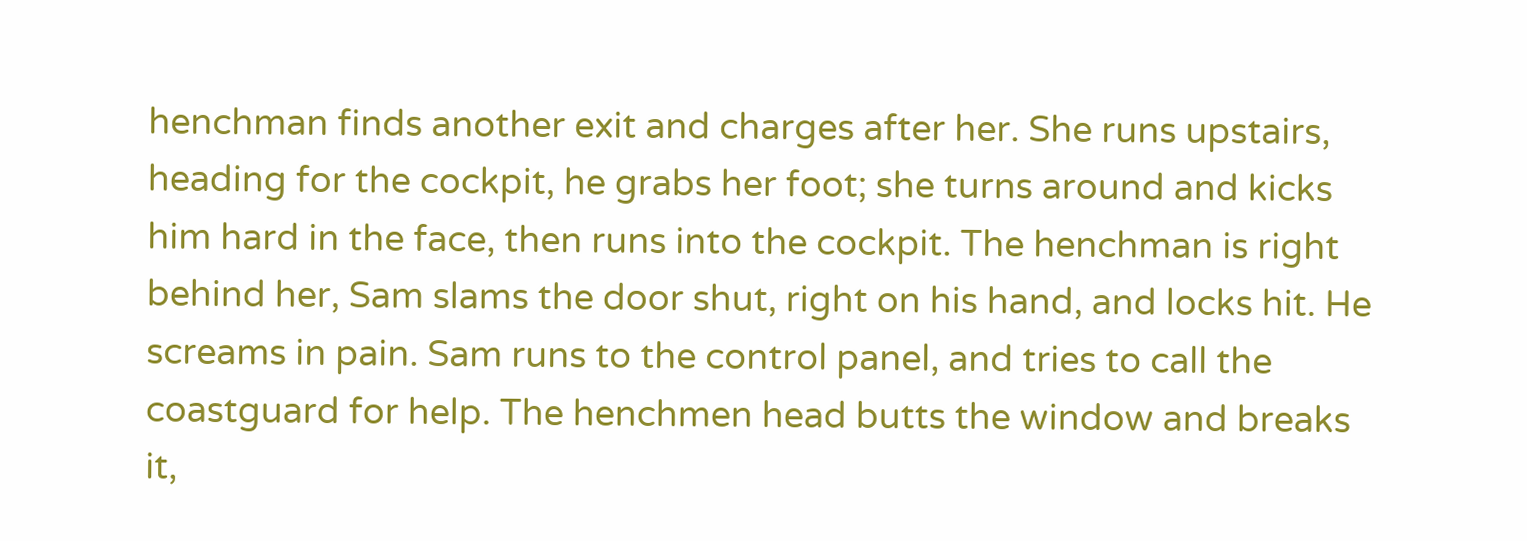henchman finds another exit and charges after her. She runs upstairs, heading for the cockpit, he grabs her foot; she turns around and kicks him hard in the face, then runs into the cockpit. The henchman is right behind her, Sam slams the door shut, right on his hand, and locks hit. He screams in pain. Sam runs to the control panel, and tries to call the coastguard for help. The henchmen head butts the window and breaks it,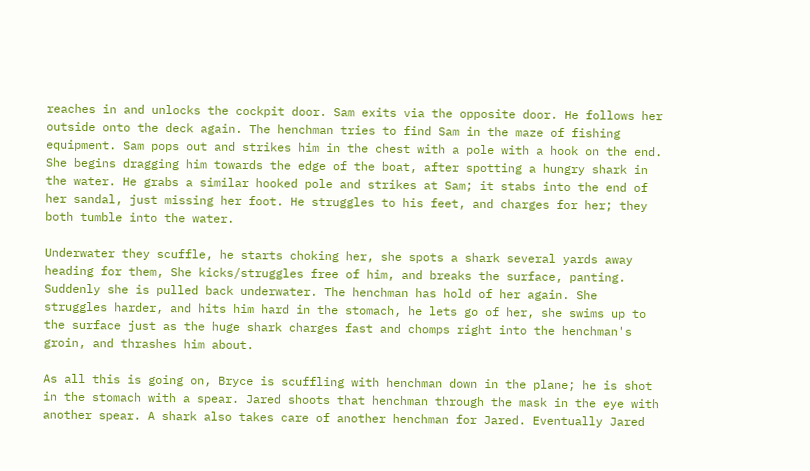reaches in and unlocks the cockpit door. Sam exits via the opposite door. He follows her outside onto the deck again. The henchman tries to find Sam in the maze of fishing equipment. Sam pops out and strikes him in the chest with a pole with a hook on the end. She begins dragging him towards the edge of the boat, after spotting a hungry shark in the water. He grabs a similar hooked pole and strikes at Sam; it stabs into the end of her sandal, just missing her foot. He struggles to his feet, and charges for her; they both tumble into the water.

Underwater they scuffle, he starts choking her, she spots a shark several yards away heading for them, She kicks/struggles free of him, and breaks the surface, panting. Suddenly she is pulled back underwater. The henchman has hold of her again. She struggles harder, and hits him hard in the stomach, he lets go of her, she swims up to the surface just as the huge shark charges fast and chomps right into the henchman's groin, and thrashes him about.

As all this is going on, Bryce is scuffling with henchman down in the plane; he is shot in the stomach with a spear. Jared shoots that henchman through the mask in the eye with another spear. A shark also takes care of another henchman for Jared. Eventually Jared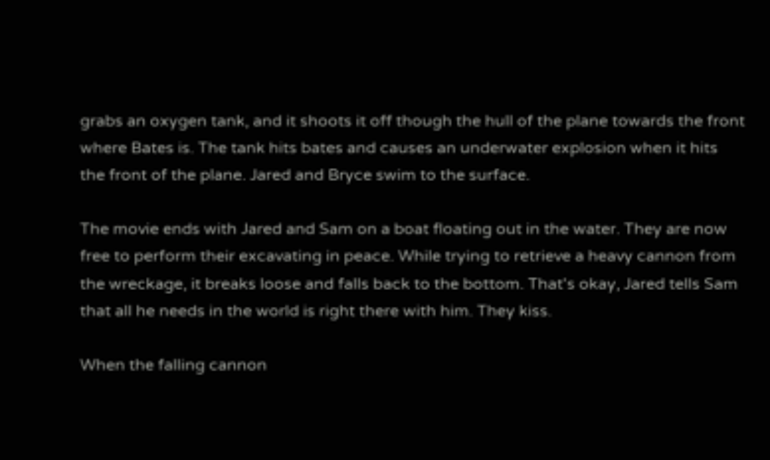grabs an oxygen tank, and it shoots it off though the hull of the plane towards the front where Bates is. The tank hits bates and causes an underwater explosion when it hits the front of the plane. Jared and Bryce swim to the surface.

The movie ends with Jared and Sam on a boat floating out in the water. They are now free to perform their excavating in peace. While trying to retrieve a heavy cannon from the wreckage, it breaks loose and falls back to the bottom. That's okay, Jared tells Sam that all he needs in the world is right there with him. They kiss.

When the falling cannon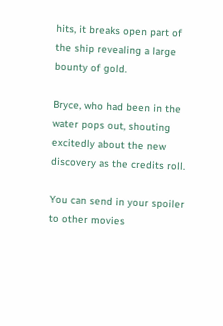hits, it breaks open part of the ship revealing a large bounty of gold.

Bryce, who had been in the water pops out, shouting excitedly about the new discovery as the credits roll.

You can send in your spoiler to other movies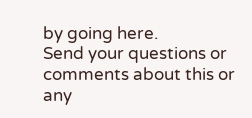by going here.
Send your questions or comments about this or any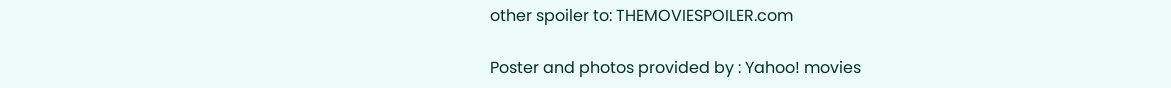other spoiler to: THEMOVIESPOILER.com

Poster and photos provided by : Yahoo! movies